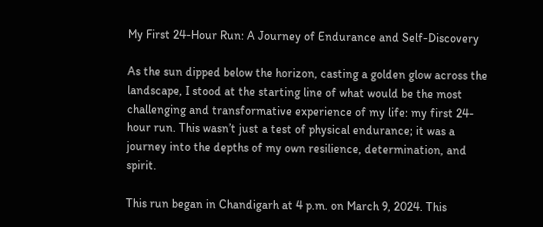My First 24-Hour Run: A Journey of Endurance and Self-Discovery

As the sun dipped below the horizon, casting a golden glow across the landscape, I stood at the starting line of what would be the most challenging and transformative experience of my life: my first 24-hour run. This wasn’t just a test of physical endurance; it was a journey into the depths of my own resilience, determination, and spirit.

This run began in Chandigarh at 4 p.m. on March 9, 2024. This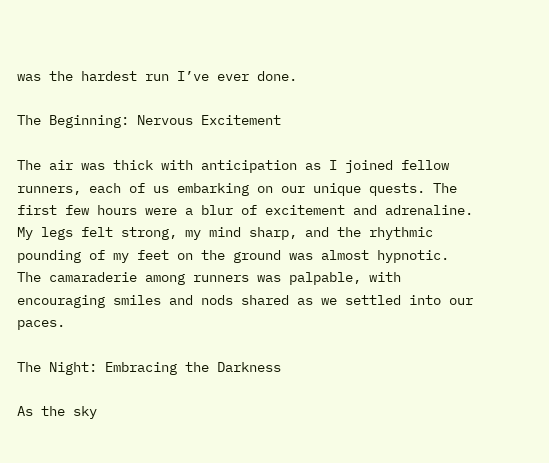was the hardest run I’ve ever done.

The Beginning: Nervous Excitement

The air was thick with anticipation as I joined fellow runners, each of us embarking on our unique quests. The first few hours were a blur of excitement and adrenaline. My legs felt strong, my mind sharp, and the rhythmic pounding of my feet on the ground was almost hypnotic. The camaraderie among runners was palpable, with encouraging smiles and nods shared as we settled into our paces.

The Night: Embracing the Darkness

As the sky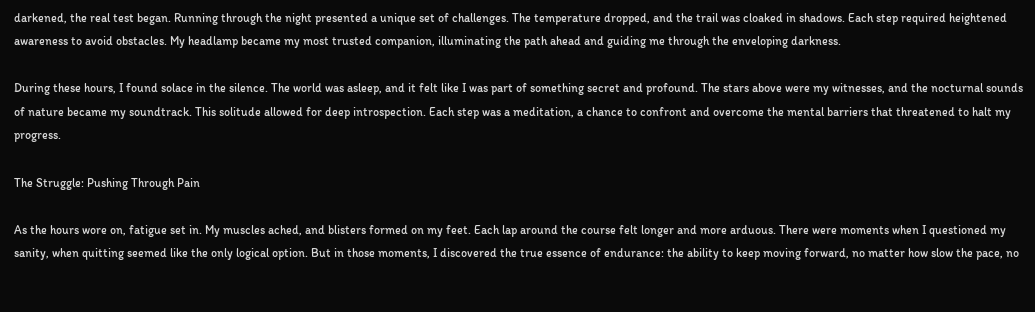darkened, the real test began. Running through the night presented a unique set of challenges. The temperature dropped, and the trail was cloaked in shadows. Each step required heightened awareness to avoid obstacles. My headlamp became my most trusted companion, illuminating the path ahead and guiding me through the enveloping darkness.

During these hours, I found solace in the silence. The world was asleep, and it felt like I was part of something secret and profound. The stars above were my witnesses, and the nocturnal sounds of nature became my soundtrack. This solitude allowed for deep introspection. Each step was a meditation, a chance to confront and overcome the mental barriers that threatened to halt my progress.

The Struggle: Pushing Through Pain

As the hours wore on, fatigue set in. My muscles ached, and blisters formed on my feet. Each lap around the course felt longer and more arduous. There were moments when I questioned my sanity, when quitting seemed like the only logical option. But in those moments, I discovered the true essence of endurance: the ability to keep moving forward, no matter how slow the pace, no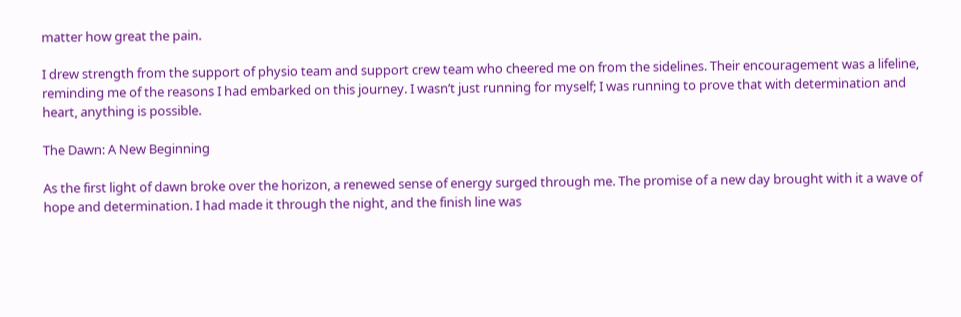matter how great the pain.

I drew strength from the support of physio team and support crew team who cheered me on from the sidelines. Their encouragement was a lifeline, reminding me of the reasons I had embarked on this journey. I wasn’t just running for myself; I was running to prove that with determination and heart, anything is possible.

The Dawn: A New Beginning

As the first light of dawn broke over the horizon, a renewed sense of energy surged through me. The promise of a new day brought with it a wave of hope and determination. I had made it through the night, and the finish line was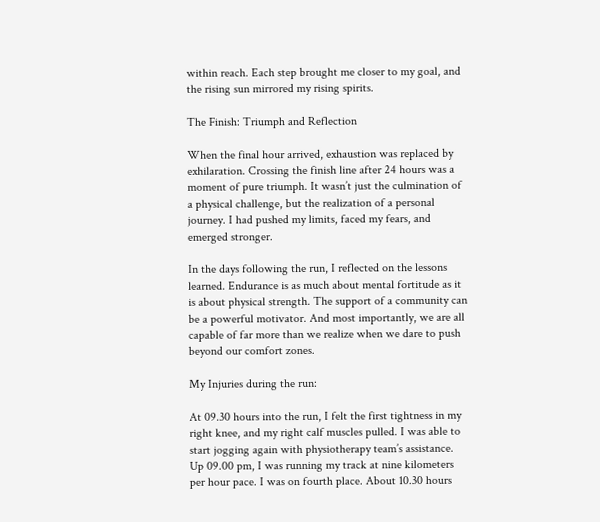within reach. Each step brought me closer to my goal, and the rising sun mirrored my rising spirits.

The Finish: Triumph and Reflection

When the final hour arrived, exhaustion was replaced by exhilaration. Crossing the finish line after 24 hours was a moment of pure triumph. It wasn’t just the culmination of a physical challenge, but the realization of a personal journey. I had pushed my limits, faced my fears, and emerged stronger.

In the days following the run, I reflected on the lessons learned. Endurance is as much about mental fortitude as it is about physical strength. The support of a community can be a powerful motivator. And most importantly, we are all capable of far more than we realize when we dare to push beyond our comfort zones.

My Injuries during the run:

At 09.30 hours into the run, I felt the first tightness in my right knee, and my right calf muscles pulled. I was able to start jogging again with physiotherapy team’s assistance. Up 09.00 pm, I was running my track at nine kilometers per hour pace. I was on fourth place. About 10.30 hours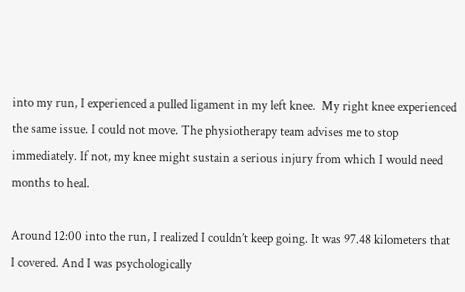into my run, I experienced a pulled ligament in my left knee.  My right knee experienced the same issue. I could not move. The physiotherapy team advises me to stop immediately. If not, my knee might sustain a serious injury from which I would need months to heal.

Around 12:00 into the run, I realized I couldn’t keep going. It was 97.48 kilometers that I covered. And I was psychologically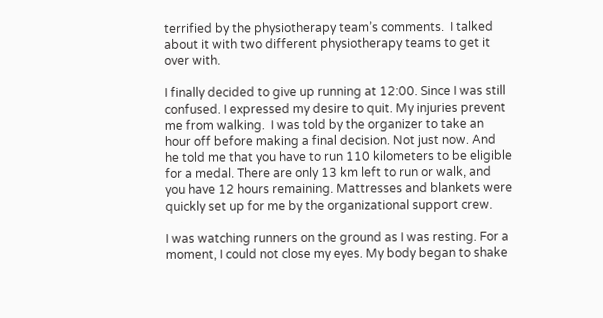terrified by the physiotherapy team’s comments.  I talked about it with two different physiotherapy teams to get it over with.

I finally decided to give up running at 12:00. Since I was still confused. I expressed my desire to quit. My injuries prevent me from walking.  I was told by the organizer to take an hour off before making a final decision. Not just now. And he told me that you have to run 110 kilometers to be eligible for a medal. There are only 13 km left to run or walk, and you have 12 hours remaining. Mattresses and blankets were quickly set up for me by the organizational support crew.

I was watching runners on the ground as I was resting. For a moment, I could not close my eyes. My body began to shake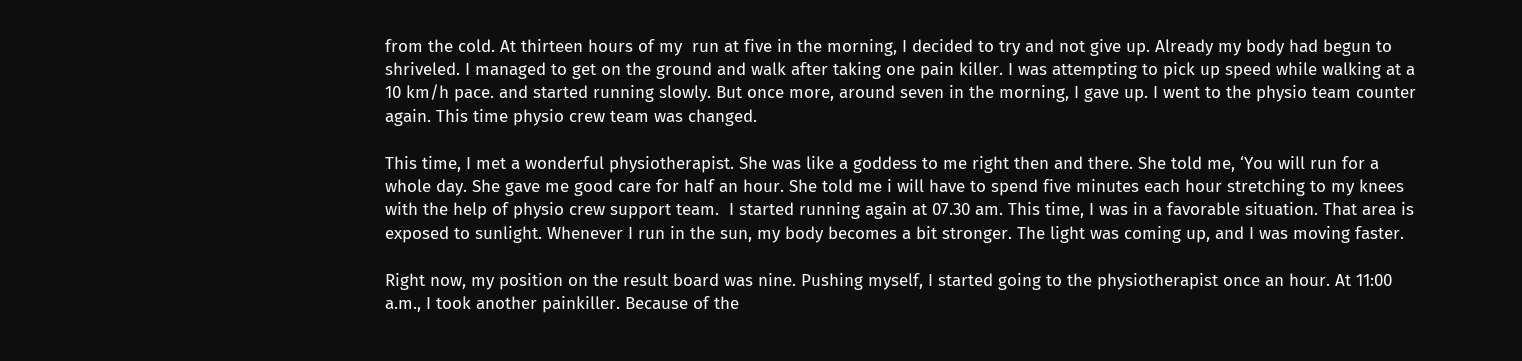from the cold. At thirteen hours of my  run at five in the morning, I decided to try and not give up. Already my body had begun to shriveled. I managed to get on the ground and walk after taking one pain killer. I was attempting to pick up speed while walking at a 10 km/h pace. and started running slowly. But once more, around seven in the morning, I gave up. I went to the physio team counter again. This time physio crew team was changed.

This time, I met a wonderful physiotherapist. She was like a goddess to me right then and there. She told me, ‘You will run for a whole day. She gave me good care for half an hour. She told me i will have to spend five minutes each hour stretching to my knees with the help of physio crew support team.  I started running again at 07.30 am. This time, I was in a favorable situation. That area is exposed to sunlight. Whenever I run in the sun, my body becomes a bit stronger. The light was coming up, and I was moving faster.

Right now, my position on the result board was nine. Pushing myself, I started going to the physiotherapist once an hour. At 11:00 a.m., I took another painkiller. Because of the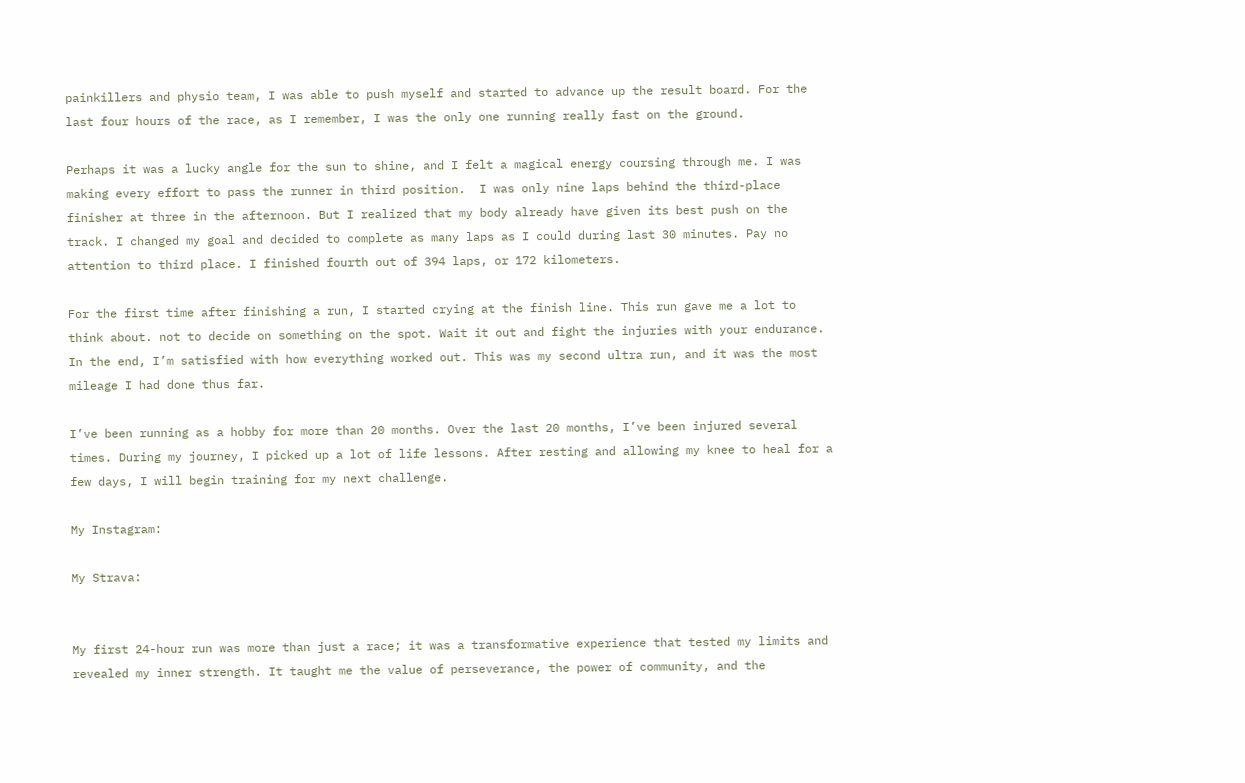painkillers and physio team, I was able to push myself and started to advance up the result board. For the last four hours of the race, as I remember, I was the only one running really fast on the ground.

Perhaps it was a lucky angle for the sun to shine, and I felt a magical energy coursing through me. I was making every effort to pass the runner in third position.  I was only nine laps behind the third-place finisher at three in the afternoon. But I realized that my body already have given its best push on the track. I changed my goal and decided to complete as many laps as I could during last 30 minutes. Pay no attention to third place. I finished fourth out of 394 laps, or 172 kilometers.

For the first time after finishing a run, I started crying at the finish line. This run gave me a lot to think about. not to decide on something on the spot. Wait it out and fight the injuries with your endurance. In the end, I’m satisfied with how everything worked out. This was my second ultra run, and it was the most mileage I had done thus far.

I’ve been running as a hobby for more than 20 months. Over the last 20 months, I’ve been injured several times. During my journey, I picked up a lot of life lessons. After resting and allowing my knee to heal for a few days, I will begin training for my next challenge.

My Instagram:

My Strava:


My first 24-hour run was more than just a race; it was a transformative experience that tested my limits and revealed my inner strength. It taught me the value of perseverance, the power of community, and the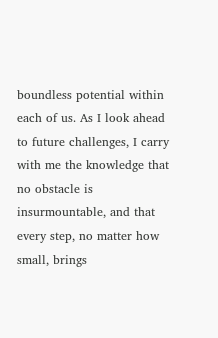boundless potential within each of us. As I look ahead to future challenges, I carry with me the knowledge that no obstacle is insurmountable, and that every step, no matter how small, brings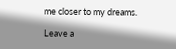me closer to my dreams.

Leave a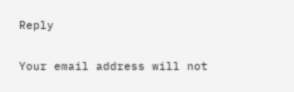Reply

Your email address will not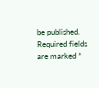be published. Required fields are marked *